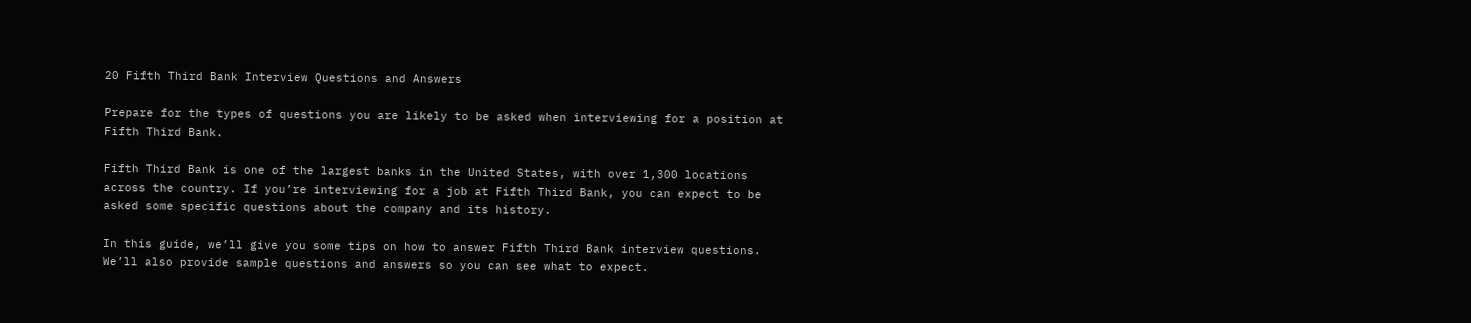20 Fifth Third Bank Interview Questions and Answers

Prepare for the types of questions you are likely to be asked when interviewing for a position at Fifth Third Bank.

Fifth Third Bank is one of the largest banks in the United States, with over 1,300 locations across the country. If you’re interviewing for a job at Fifth Third Bank, you can expect to be asked some specific questions about the company and its history.

In this guide, we’ll give you some tips on how to answer Fifth Third Bank interview questions. We’ll also provide sample questions and answers so you can see what to expect.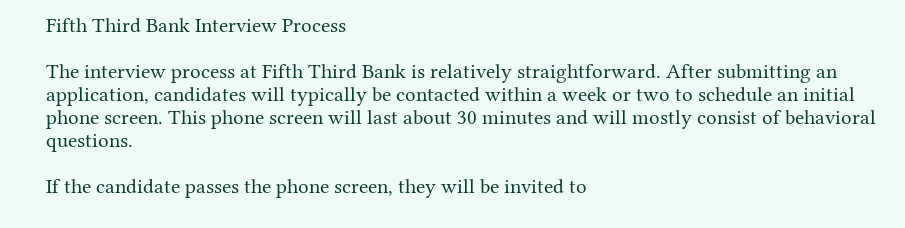Fifth Third Bank Interview Process

The interview process at Fifth Third Bank is relatively straightforward. After submitting an application, candidates will typically be contacted within a week or two to schedule an initial phone screen. This phone screen will last about 30 minutes and will mostly consist of behavioral questions.

If the candidate passes the phone screen, they will be invited to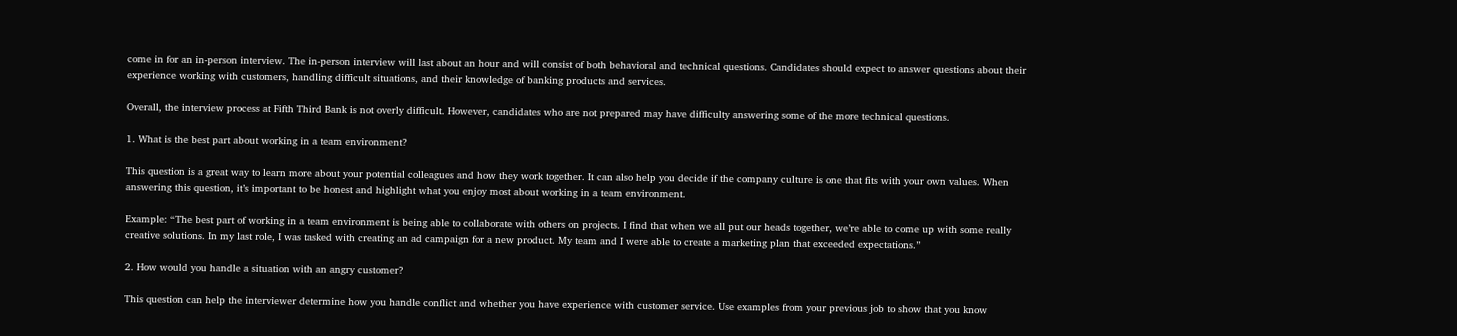come in for an in-person interview. The in-person interview will last about an hour and will consist of both behavioral and technical questions. Candidates should expect to answer questions about their experience working with customers, handling difficult situations, and their knowledge of banking products and services.

Overall, the interview process at Fifth Third Bank is not overly difficult. However, candidates who are not prepared may have difficulty answering some of the more technical questions.

1. What is the best part about working in a team environment?

This question is a great way to learn more about your potential colleagues and how they work together. It can also help you decide if the company culture is one that fits with your own values. When answering this question, it’s important to be honest and highlight what you enjoy most about working in a team environment.

Example: “The best part of working in a team environment is being able to collaborate with others on projects. I find that when we all put our heads together, we’re able to come up with some really creative solutions. In my last role, I was tasked with creating an ad campaign for a new product. My team and I were able to create a marketing plan that exceeded expectations.”

2. How would you handle a situation with an angry customer?

This question can help the interviewer determine how you handle conflict and whether you have experience with customer service. Use examples from your previous job to show that you know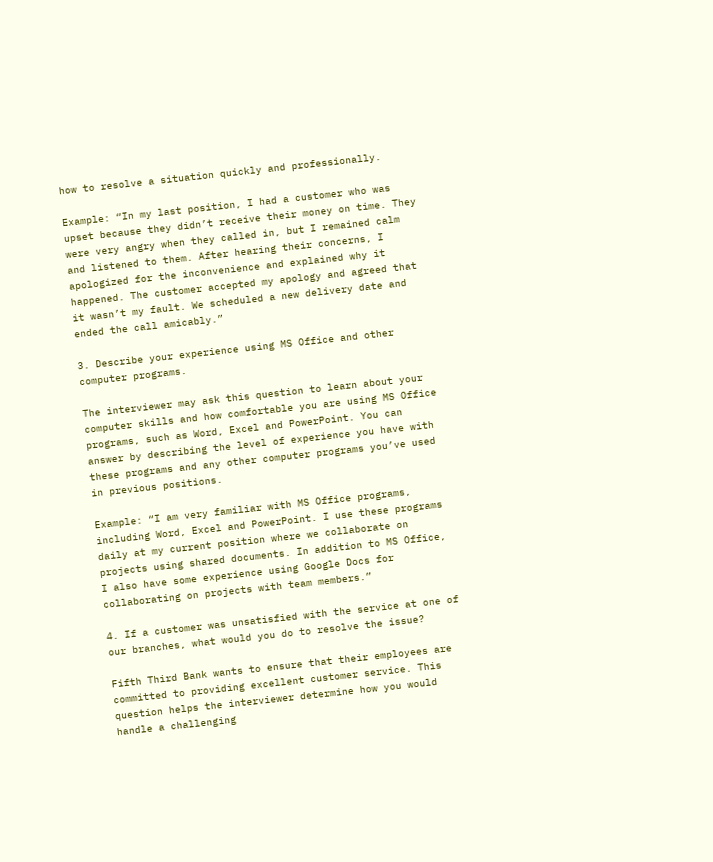how to resolve a situation quickly and professionally.

Example: “In my last position, I had a customer who was upset because they didn’t receive their money on time. They were very angry when they called in, but I remained calm and listened to them. After hearing their concerns, I apologized for the inconvenience and explained why it happened. The customer accepted my apology and agreed that it wasn’t my fault. We scheduled a new delivery date and ended the call amicably.”

3. Describe your experience using MS Office and other computer programs.

The interviewer may ask this question to learn about your computer skills and how comfortable you are using MS Office programs, such as Word, Excel and PowerPoint. You can answer by describing the level of experience you have with these programs and any other computer programs you’ve used in previous positions.

Example: “I am very familiar with MS Office programs, including Word, Excel and PowerPoint. I use these programs daily at my current position where we collaborate on projects using shared documents. In addition to MS Office, I also have some experience using Google Docs for collaborating on projects with team members.”

4. If a customer was unsatisfied with the service at one of our branches, what would you do to resolve the issue?

Fifth Third Bank wants to ensure that their employees are committed to providing excellent customer service. This question helps the interviewer determine how you would handle a challenging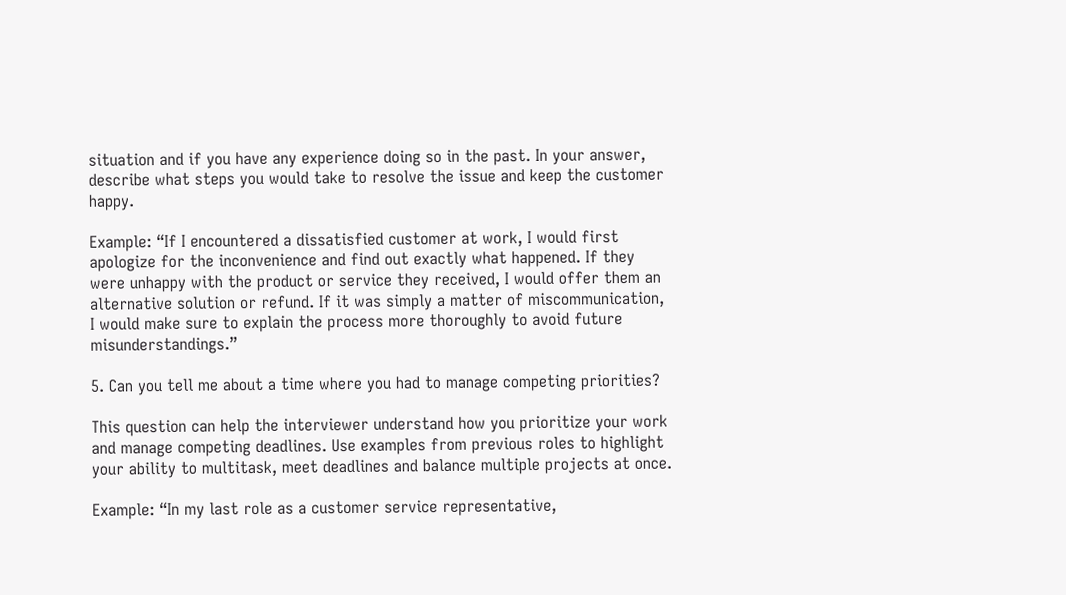situation and if you have any experience doing so in the past. In your answer, describe what steps you would take to resolve the issue and keep the customer happy.

Example: “If I encountered a dissatisfied customer at work, I would first apologize for the inconvenience and find out exactly what happened. If they were unhappy with the product or service they received, I would offer them an alternative solution or refund. If it was simply a matter of miscommunication, I would make sure to explain the process more thoroughly to avoid future misunderstandings.”

5. Can you tell me about a time where you had to manage competing priorities?

This question can help the interviewer understand how you prioritize your work and manage competing deadlines. Use examples from previous roles to highlight your ability to multitask, meet deadlines and balance multiple projects at once.

Example: “In my last role as a customer service representative,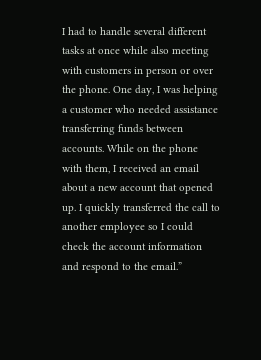I had to handle several different tasks at once while also meeting with customers in person or over the phone. One day, I was helping a customer who needed assistance transferring funds between accounts. While on the phone with them, I received an email about a new account that opened up. I quickly transferred the call to another employee so I could check the account information and respond to the email.”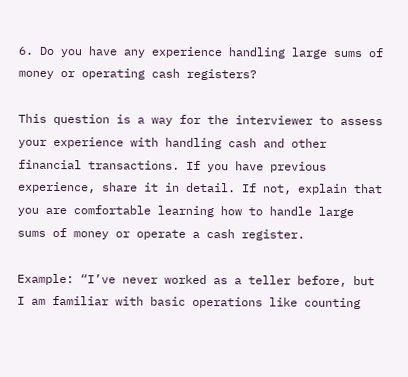6. Do you have any experience handling large sums of money or operating cash registers?

This question is a way for the interviewer to assess your experience with handling cash and other financial transactions. If you have previous experience, share it in detail. If not, explain that you are comfortable learning how to handle large sums of money or operate a cash register.

Example: “I’ve never worked as a teller before, but I am familiar with basic operations like counting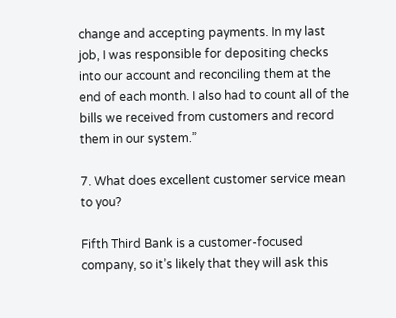change and accepting payments. In my last job, I was responsible for depositing checks into our account and reconciling them at the end of each month. I also had to count all of the bills we received from customers and record them in our system.”

7. What does excellent customer service mean to you?

Fifth Third Bank is a customer-focused company, so it’s likely that they will ask this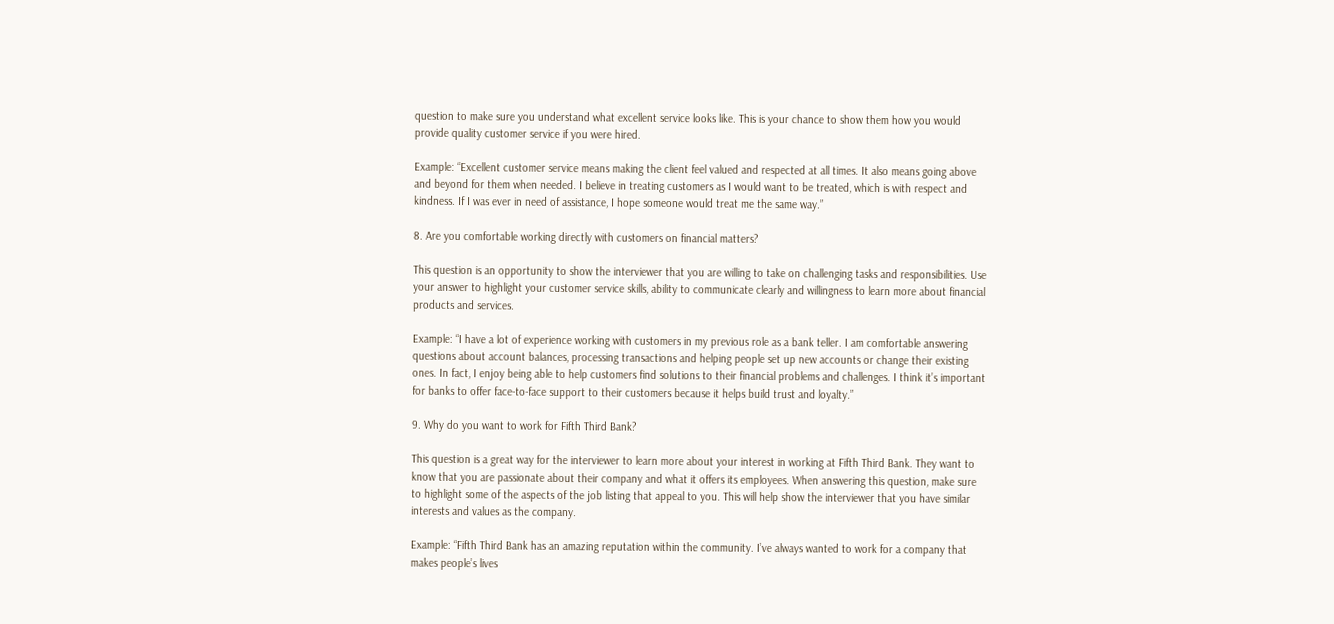question to make sure you understand what excellent service looks like. This is your chance to show them how you would provide quality customer service if you were hired.

Example: “Excellent customer service means making the client feel valued and respected at all times. It also means going above and beyond for them when needed. I believe in treating customers as I would want to be treated, which is with respect and kindness. If I was ever in need of assistance, I hope someone would treat me the same way.”

8. Are you comfortable working directly with customers on financial matters?

This question is an opportunity to show the interviewer that you are willing to take on challenging tasks and responsibilities. Use your answer to highlight your customer service skills, ability to communicate clearly and willingness to learn more about financial products and services.

Example: “I have a lot of experience working with customers in my previous role as a bank teller. I am comfortable answering questions about account balances, processing transactions and helping people set up new accounts or change their existing ones. In fact, I enjoy being able to help customers find solutions to their financial problems and challenges. I think it’s important for banks to offer face-to-face support to their customers because it helps build trust and loyalty.”

9. Why do you want to work for Fifth Third Bank?

This question is a great way for the interviewer to learn more about your interest in working at Fifth Third Bank. They want to know that you are passionate about their company and what it offers its employees. When answering this question, make sure to highlight some of the aspects of the job listing that appeal to you. This will help show the interviewer that you have similar interests and values as the company.

Example: “Fifth Third Bank has an amazing reputation within the community. I’ve always wanted to work for a company that makes people’s lives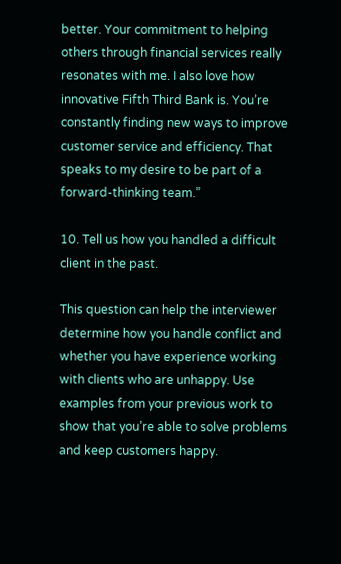better. Your commitment to helping others through financial services really resonates with me. I also love how innovative Fifth Third Bank is. You’re constantly finding new ways to improve customer service and efficiency. That speaks to my desire to be part of a forward-thinking team.”

10. Tell us how you handled a difficult client in the past.

This question can help the interviewer determine how you handle conflict and whether you have experience working with clients who are unhappy. Use examples from your previous work to show that you’re able to solve problems and keep customers happy.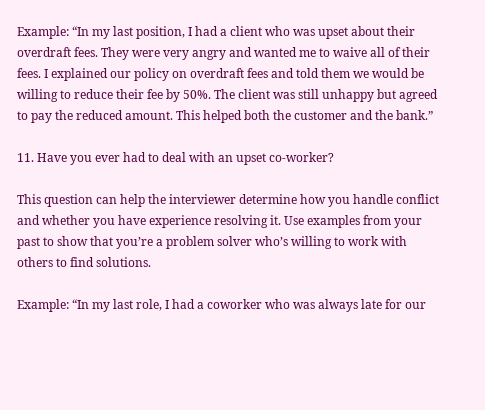Example: “In my last position, I had a client who was upset about their overdraft fees. They were very angry and wanted me to waive all of their fees. I explained our policy on overdraft fees and told them we would be willing to reduce their fee by 50%. The client was still unhappy but agreed to pay the reduced amount. This helped both the customer and the bank.”

11. Have you ever had to deal with an upset co-worker?

This question can help the interviewer determine how you handle conflict and whether you have experience resolving it. Use examples from your past to show that you’re a problem solver who’s willing to work with others to find solutions.

Example: “In my last role, I had a coworker who was always late for our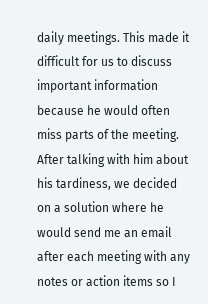daily meetings. This made it difficult for us to discuss important information because he would often miss parts of the meeting. After talking with him about his tardiness, we decided on a solution where he would send me an email after each meeting with any notes or action items so I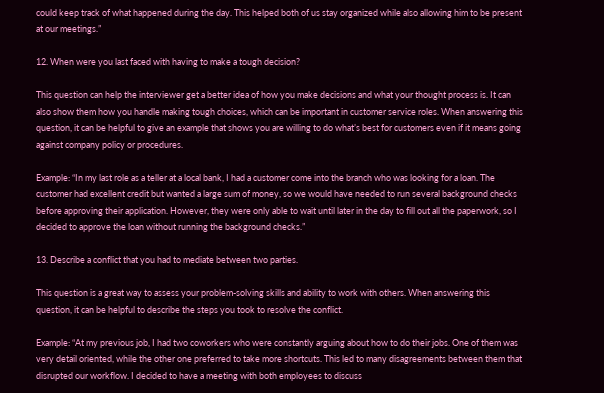could keep track of what happened during the day. This helped both of us stay organized while also allowing him to be present at our meetings.”

12. When were you last faced with having to make a tough decision?

This question can help the interviewer get a better idea of how you make decisions and what your thought process is. It can also show them how you handle making tough choices, which can be important in customer service roles. When answering this question, it can be helpful to give an example that shows you are willing to do what’s best for customers even if it means going against company policy or procedures.

Example: “In my last role as a teller at a local bank, I had a customer come into the branch who was looking for a loan. The customer had excellent credit but wanted a large sum of money, so we would have needed to run several background checks before approving their application. However, they were only able to wait until later in the day to fill out all the paperwork, so I decided to approve the loan without running the background checks.”

13. Describe a conflict that you had to mediate between two parties.

This question is a great way to assess your problem-solving skills and ability to work with others. When answering this question, it can be helpful to describe the steps you took to resolve the conflict.

Example: “At my previous job, I had two coworkers who were constantly arguing about how to do their jobs. One of them was very detail oriented, while the other one preferred to take more shortcuts. This led to many disagreements between them that disrupted our workflow. I decided to have a meeting with both employees to discuss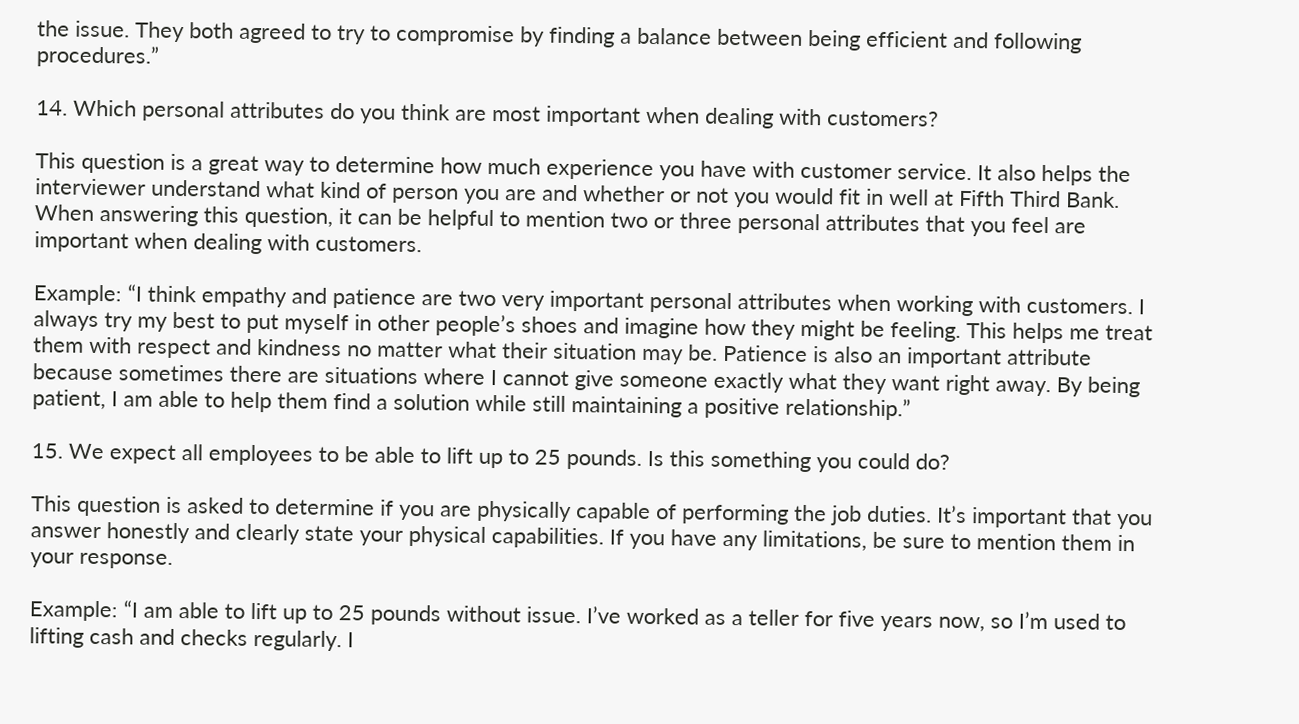the issue. They both agreed to try to compromise by finding a balance between being efficient and following procedures.”

14. Which personal attributes do you think are most important when dealing with customers?

This question is a great way to determine how much experience you have with customer service. It also helps the interviewer understand what kind of person you are and whether or not you would fit in well at Fifth Third Bank. When answering this question, it can be helpful to mention two or three personal attributes that you feel are important when dealing with customers.

Example: “I think empathy and patience are two very important personal attributes when working with customers. I always try my best to put myself in other people’s shoes and imagine how they might be feeling. This helps me treat them with respect and kindness no matter what their situation may be. Patience is also an important attribute because sometimes there are situations where I cannot give someone exactly what they want right away. By being patient, I am able to help them find a solution while still maintaining a positive relationship.”

15. We expect all employees to be able to lift up to 25 pounds. Is this something you could do?

This question is asked to determine if you are physically capable of performing the job duties. It’s important that you answer honestly and clearly state your physical capabilities. If you have any limitations, be sure to mention them in your response.

Example: “I am able to lift up to 25 pounds without issue. I’ve worked as a teller for five years now, so I’m used to lifting cash and checks regularly. I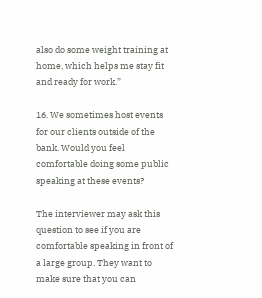also do some weight training at home, which helps me stay fit and ready for work.”

16. We sometimes host events for our clients outside of the bank. Would you feel comfortable doing some public speaking at these events?

The interviewer may ask this question to see if you are comfortable speaking in front of a large group. They want to make sure that you can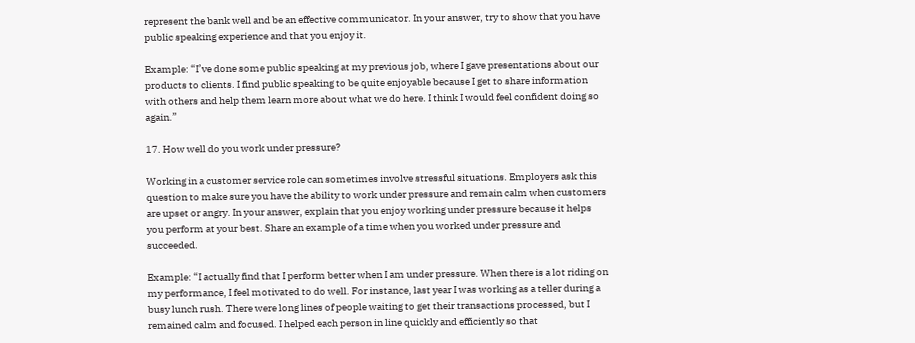represent the bank well and be an effective communicator. In your answer, try to show that you have public speaking experience and that you enjoy it.

Example: “I’ve done some public speaking at my previous job, where I gave presentations about our products to clients. I find public speaking to be quite enjoyable because I get to share information with others and help them learn more about what we do here. I think I would feel confident doing so again.”

17. How well do you work under pressure?

Working in a customer service role can sometimes involve stressful situations. Employers ask this question to make sure you have the ability to work under pressure and remain calm when customers are upset or angry. In your answer, explain that you enjoy working under pressure because it helps you perform at your best. Share an example of a time when you worked under pressure and succeeded.

Example: “I actually find that I perform better when I am under pressure. When there is a lot riding on my performance, I feel motivated to do well. For instance, last year I was working as a teller during a busy lunch rush. There were long lines of people waiting to get their transactions processed, but I remained calm and focused. I helped each person in line quickly and efficiently so that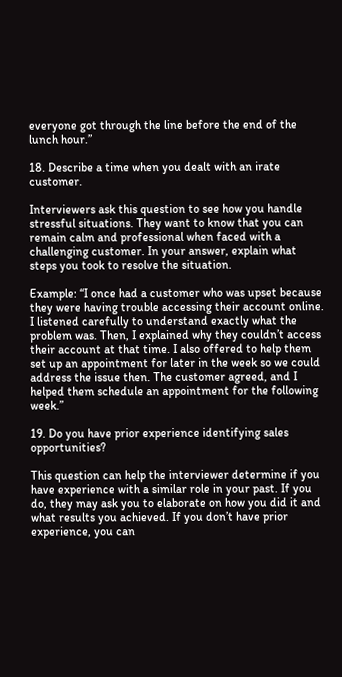everyone got through the line before the end of the lunch hour.”

18. Describe a time when you dealt with an irate customer.

Interviewers ask this question to see how you handle stressful situations. They want to know that you can remain calm and professional when faced with a challenging customer. In your answer, explain what steps you took to resolve the situation.

Example: “I once had a customer who was upset because they were having trouble accessing their account online. I listened carefully to understand exactly what the problem was. Then, I explained why they couldn’t access their account at that time. I also offered to help them set up an appointment for later in the week so we could address the issue then. The customer agreed, and I helped them schedule an appointment for the following week.”

19. Do you have prior experience identifying sales opportunities?

This question can help the interviewer determine if you have experience with a similar role in your past. If you do, they may ask you to elaborate on how you did it and what results you achieved. If you don’t have prior experience, you can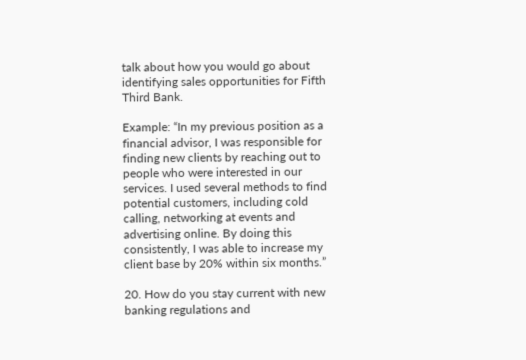talk about how you would go about identifying sales opportunities for Fifth Third Bank.

Example: “In my previous position as a financial advisor, I was responsible for finding new clients by reaching out to people who were interested in our services. I used several methods to find potential customers, including cold calling, networking at events and advertising online. By doing this consistently, I was able to increase my client base by 20% within six months.”

20. How do you stay current with new banking regulations and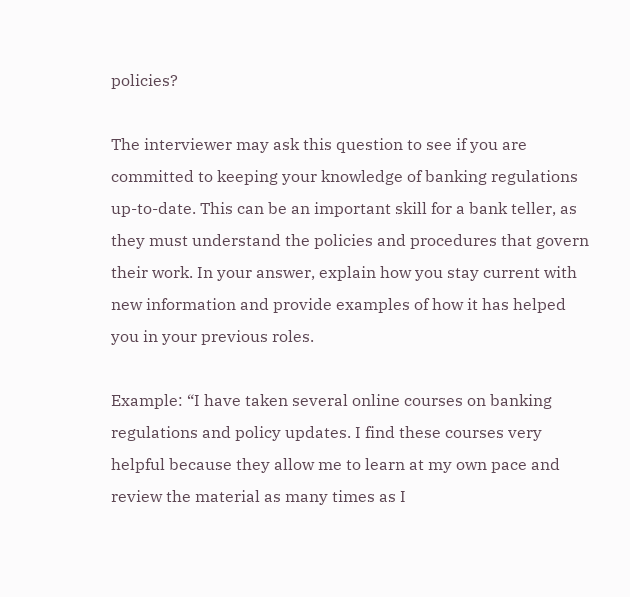policies?

The interviewer may ask this question to see if you are committed to keeping your knowledge of banking regulations up-to-date. This can be an important skill for a bank teller, as they must understand the policies and procedures that govern their work. In your answer, explain how you stay current with new information and provide examples of how it has helped you in your previous roles.

Example: “I have taken several online courses on banking regulations and policy updates. I find these courses very helpful because they allow me to learn at my own pace and review the material as many times as I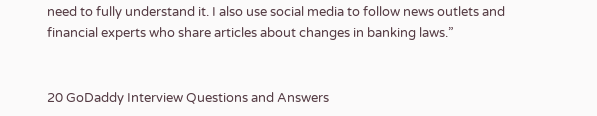need to fully understand it. I also use social media to follow news outlets and financial experts who share articles about changes in banking laws.”


20 GoDaddy Interview Questions and Answers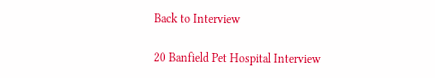Back to Interview

20 Banfield Pet Hospital Interview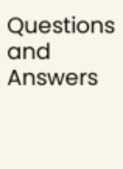Questions and Answers